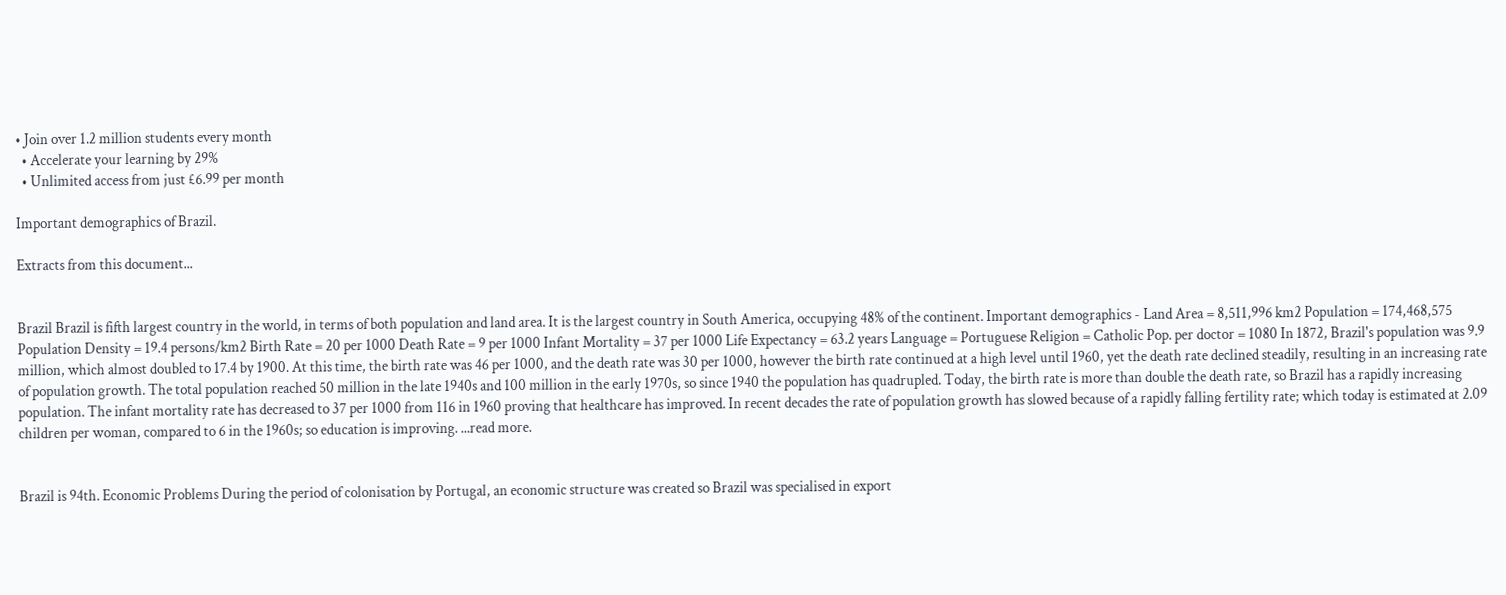• Join over 1.2 million students every month
  • Accelerate your learning by 29%
  • Unlimited access from just £6.99 per month

Important demographics of Brazil.

Extracts from this document...


Brazil Brazil is fifth largest country in the world, in terms of both population and land area. It is the largest country in South America, occupying 48% of the continent. Important demographics - Land Area = 8,511,996 km2 Population = 174,468,575 Population Density = 19.4 persons/km2 Birth Rate = 20 per 1000 Death Rate = 9 per 1000 Infant Mortality = 37 per 1000 Life Expectancy = 63.2 years Language = Portuguese Religion = Catholic Pop. per doctor = 1080 In 1872, Brazil's population was 9.9 million, which almost doubled to 17.4 by 1900. At this time, the birth rate was 46 per 1000, and the death rate was 30 per 1000, however the birth rate continued at a high level until 1960, yet the death rate declined steadily, resulting in an increasing rate of population growth. The total population reached 50 million in the late 1940s and 100 million in the early 1970s, so since 1940 the population has quadrupled. Today, the birth rate is more than double the death rate, so Brazil has a rapidly increasing population. The infant mortality rate has decreased to 37 per 1000 from 116 in 1960 proving that healthcare has improved. In recent decades the rate of population growth has slowed because of a rapidly falling fertility rate; which today is estimated at 2.09 children per woman, compared to 6 in the 1960s; so education is improving. ...read more.


Brazil is 94th. Economic Problems During the period of colonisation by Portugal, an economic structure was created so Brazil was specialised in export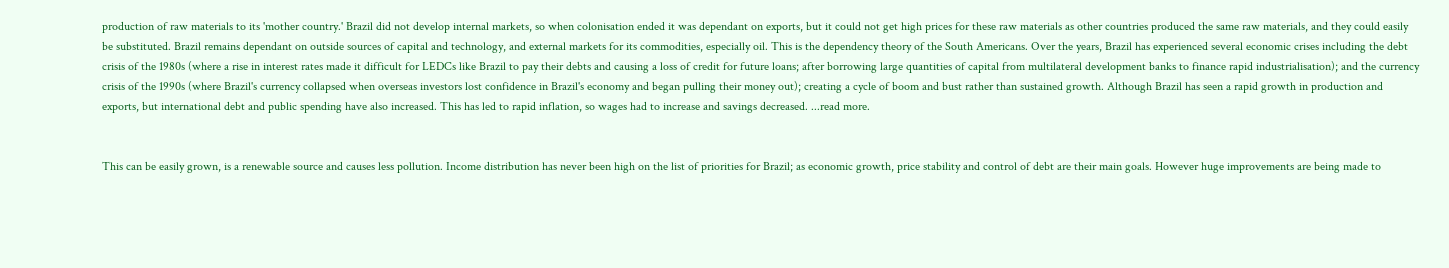production of raw materials to its 'mother country.' Brazil did not develop internal markets, so when colonisation ended it was dependant on exports, but it could not get high prices for these raw materials as other countries produced the same raw materials, and they could easily be substituted. Brazil remains dependant on outside sources of capital and technology, and external markets for its commodities, especially oil. This is the dependency theory of the South Americans. Over the years, Brazil has experienced several economic crises including the debt crisis of the 1980s (where a rise in interest rates made it difficult for LEDCs like Brazil to pay their debts and causing a loss of credit for future loans; after borrowing large quantities of capital from multilateral development banks to finance rapid industrialisation); and the currency crisis of the 1990s (where Brazil's currency collapsed when overseas investors lost confidence in Brazil's economy and began pulling their money out); creating a cycle of boom and bust rather than sustained growth. Although Brazil has seen a rapid growth in production and exports, but international debt and public spending have also increased. This has led to rapid inflation, so wages had to increase and savings decreased. ...read more.


This can be easily grown, is a renewable source and causes less pollution. Income distribution has never been high on the list of priorities for Brazil; as economic growth, price stability and control of debt are their main goals. However huge improvements are being made to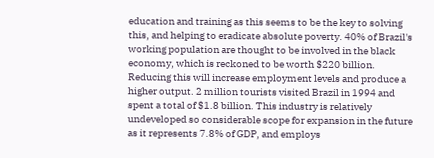education and training as this seems to be the key to solving this, and helping to eradicate absolute poverty. 40% of Brazil's working population are thought to be involved in the black economy, which is reckoned to be worth $220 billion. Reducing this will increase employment levels and produce a higher output. 2 million tourists visited Brazil in 1994 and spent a total of $1.8 billion. This industry is relatively undeveloped so considerable scope for expansion in the future as it represents 7.8% of GDP, and employs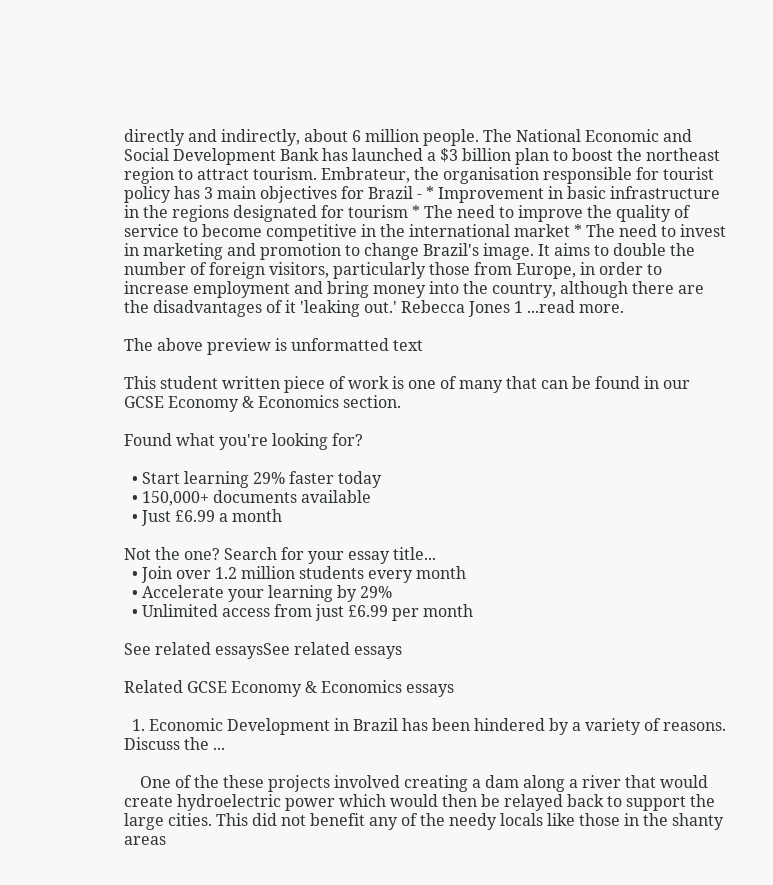directly and indirectly, about 6 million people. The National Economic and Social Development Bank has launched a $3 billion plan to boost the northeast region to attract tourism. Embrateur, the organisation responsible for tourist policy has 3 main objectives for Brazil - * Improvement in basic infrastructure in the regions designated for tourism * The need to improve the quality of service to become competitive in the international market * The need to invest in marketing and promotion to change Brazil's image. It aims to double the number of foreign visitors, particularly those from Europe, in order to increase employment and bring money into the country, although there are the disadvantages of it 'leaking out.' Rebecca Jones 1 ...read more.

The above preview is unformatted text

This student written piece of work is one of many that can be found in our GCSE Economy & Economics section.

Found what you're looking for?

  • Start learning 29% faster today
  • 150,000+ documents available
  • Just £6.99 a month

Not the one? Search for your essay title...
  • Join over 1.2 million students every month
  • Accelerate your learning by 29%
  • Unlimited access from just £6.99 per month

See related essaysSee related essays

Related GCSE Economy & Economics essays

  1. Economic Development in Brazil has been hindered by a variety of reasons. Discuss the ...

    One of the these projects involved creating a dam along a river that would create hydroelectric power which would then be relayed back to support the large cities. This did not benefit any of the needy locals like those in the shanty areas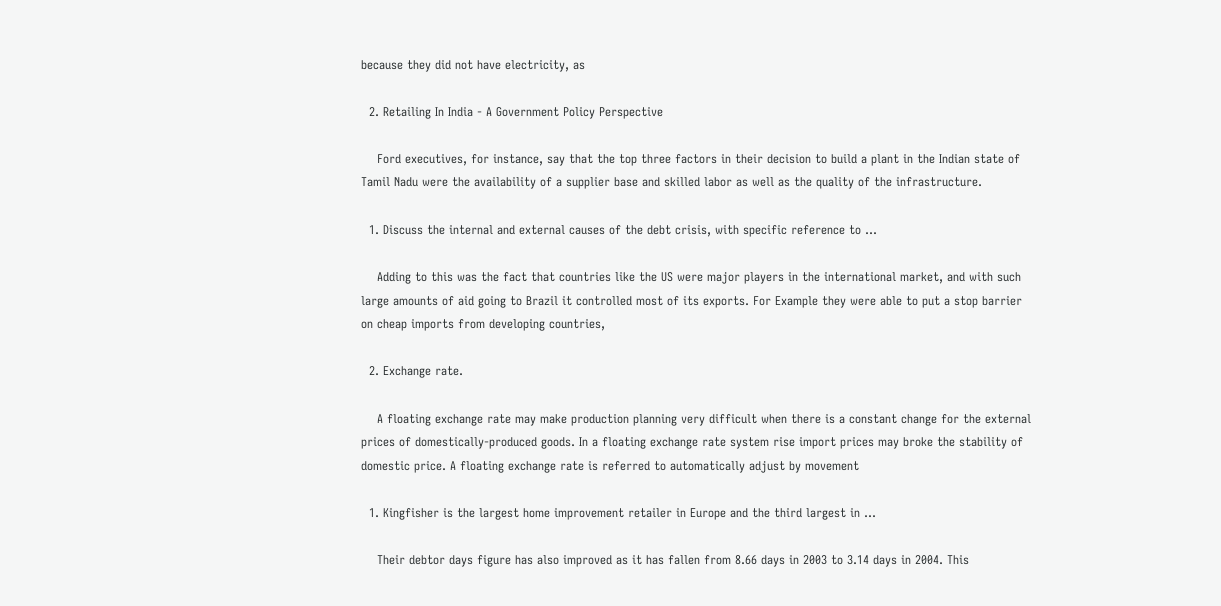because they did not have electricity, as

  2. Retailing In India - A Government Policy Perspective

    Ford executives, for instance, say that the top three factors in their decision to build a plant in the Indian state of Tamil Nadu were the availability of a supplier base and skilled labor as well as the quality of the infrastructure.

  1. Discuss the internal and external causes of the debt crisis, with specific reference to ...

    Adding to this was the fact that countries like the US were major players in the international market, and with such large amounts of aid going to Brazil it controlled most of its exports. For Example they were able to put a stop barrier on cheap imports from developing countries,

  2. Exchange rate.

    A floating exchange rate may make production planning very difficult when there is a constant change for the external prices of domestically-produced goods. In a floating exchange rate system rise import prices may broke the stability of domestic price. A floating exchange rate is referred to automatically adjust by movement

  1. Kingfisher is the largest home improvement retailer in Europe and the third largest in ...

    Their debtor days figure has also improved as it has fallen from 8.66 days in 2003 to 3.14 days in 2004. This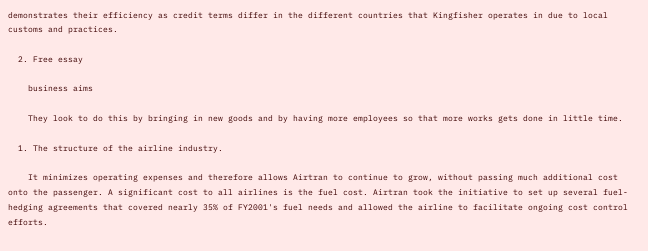demonstrates their efficiency as credit terms differ in the different countries that Kingfisher operates in due to local customs and practices.

  2. Free essay

    business aims

    They look to do this by bringing in new goods and by having more employees so that more works gets done in little time.

  1. The structure of the airline industry.

    It minimizes operating expenses and therefore allows Airtran to continue to grow, without passing much additional cost onto the passenger. A significant cost to all airlines is the fuel cost. Airtran took the initiative to set up several fuel-hedging agreements that covered nearly 35% of FY2001's fuel needs and allowed the airline to facilitate ongoing cost control efforts.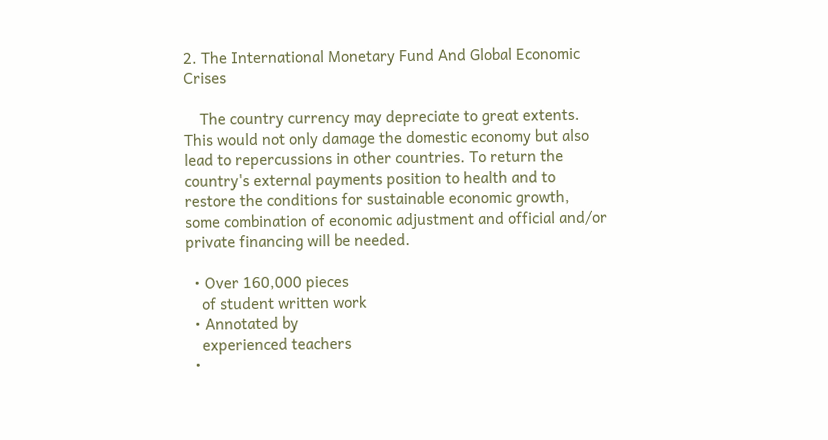2. The International Monetary Fund And Global Economic Crises

    The country currency may depreciate to great extents. This would not only damage the domestic economy but also lead to repercussions in other countries. To return the country's external payments position to health and to restore the conditions for sustainable economic growth, some combination of economic adjustment and official and/or private financing will be needed.

  • Over 160,000 pieces
    of student written work
  • Annotated by
    experienced teachers
  •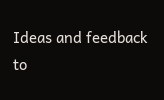Ideas and feedback to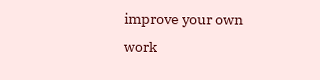improve your own work